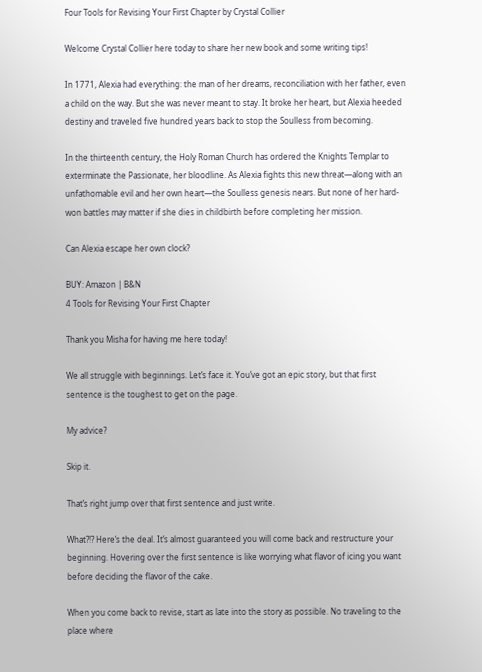Four Tools for Revising Your First Chapter by Crystal Collier

Welcome Crystal Collier here today to share her new book and some writing tips!

In 1771, Alexia had everything: the man of her dreams, reconciliation with her father, even a child on the way. But she was never meant to stay. It broke her heart, but Alexia heeded destiny and traveled five hundred years back to stop the Soulless from becoming.

In the thirteenth century, the Holy Roman Church has ordered the Knights Templar to exterminate the Passionate, her bloodline. As Alexia fights this new threat—along with an unfathomable evil and her own heart—the Soulless genesis nears. But none of her hard-won battles may matter if she dies in childbirth before completing her mission.

Can Alexia escape her own clock?

BUY: Amazon | B&N
4 Tools for Revising Your First Chapter

Thank you Misha for having me here today!

We all struggle with beginnings. Let’s face it. You’ve got an epic story, but that first sentence is the toughest to get on the page.

My advice?

Skip it.

That’s right jump over that first sentence and just write.

What?!? Here’s the deal. It’s almost guaranteed you will come back and restructure your beginning. Hovering over the first sentence is like worrying what flavor of icing you want before deciding the flavor of the cake.

When you come back to revise, start as late into the story as possible. No traveling to the place where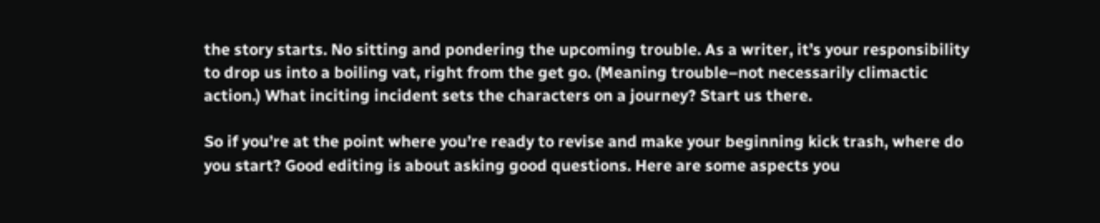the story starts. No sitting and pondering the upcoming trouble. As a writer, it’s your responsibility to drop us into a boiling vat, right from the get go. (Meaning trouble–not necessarily climactic action.) What inciting incident sets the characters on a journey? Start us there.

So if you’re at the point where you’re ready to revise and make your beginning kick trash, where do you start? Good editing is about asking good questions. Here are some aspects you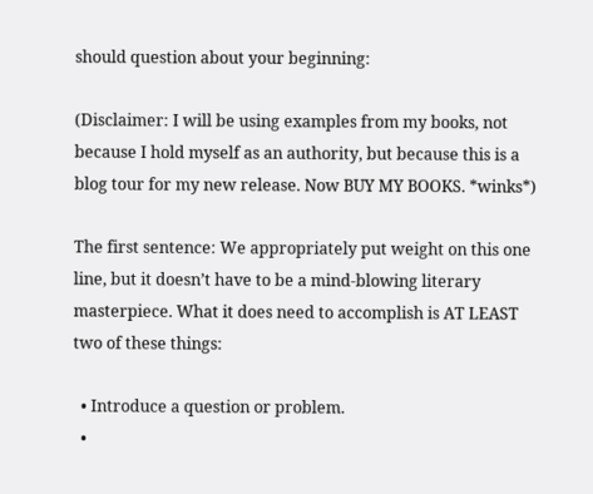should question about your beginning:

(Disclaimer: I will be using examples from my books, not because I hold myself as an authority, but because this is a blog tour for my new release. Now BUY MY BOOKS. *winks*)

The first sentence: We appropriately put weight on this one line, but it doesn’t have to be a mind-blowing literary masterpiece. What it does need to accomplish is AT LEAST two of these things:

  • Introduce a question or problem.
  •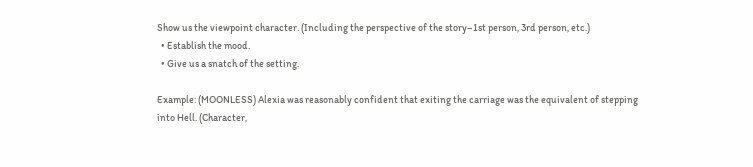Show us the viewpoint character. (Including the perspective of the story–1st person, 3rd person, etc.)
  • Establish the mood.
  • Give us a snatch of the setting.

Example: (MOONLESS) Alexia was reasonably confident that exiting the carriage was the equivalent of stepping into Hell. (Character,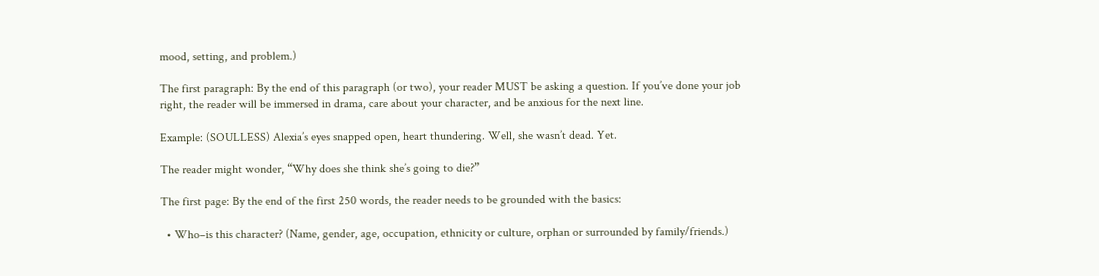mood, setting, and problem.)

The first paragraph: By the end of this paragraph (or two), your reader MUST be asking a question. If you’ve done your job right, the reader will be immersed in drama, care about your character, and be anxious for the next line.

Example: (SOULLESS) Alexia’s eyes snapped open, heart thundering. Well, she wasn’t dead. Yet.

The reader might wonder, “Why does she think she’s going to die?”

The first page: By the end of the first 250 words, the reader needs to be grounded with the basics:

  • Who–is this character? (Name, gender, age, occupation, ethnicity or culture, orphan or surrounded by family/friends.)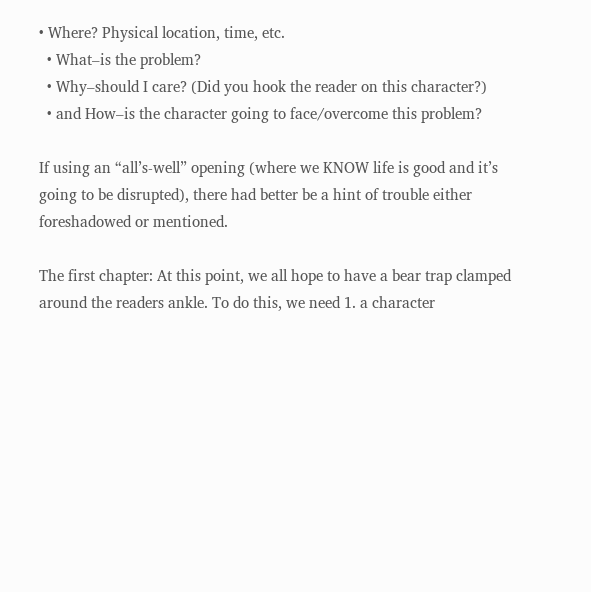• Where? Physical location, time, etc.
  • What–is the problem?
  • Why–should I care? (Did you hook the reader on this character?)
  • and How–is the character going to face/overcome this problem?

If using an “all’s-well” opening (where we KNOW life is good and it’s going to be disrupted), there had better be a hint of trouble either foreshadowed or mentioned.

The first chapter: At this point, we all hope to have a bear trap clamped around the readers ankle. To do this, we need 1. a character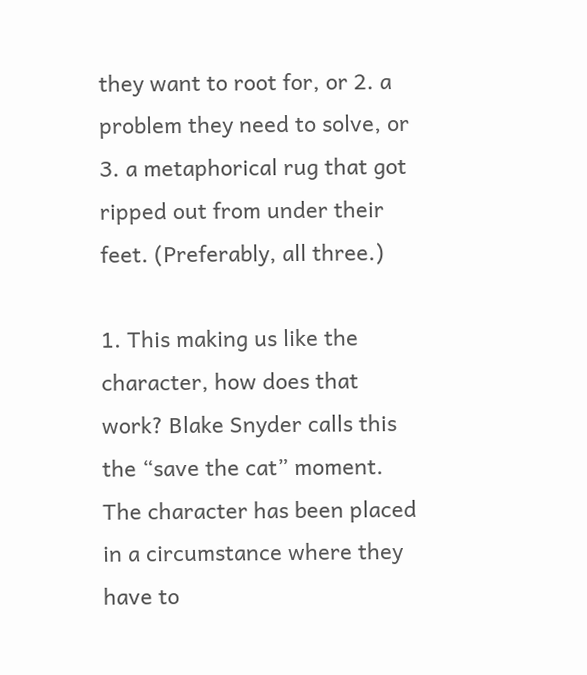they want to root for, or 2. a problem they need to solve, or 3. a metaphorical rug that got ripped out from under their feet. (Preferably, all three.)

1. This making us like the character, how does that work? Blake Snyder calls this the “save the cat” moment. The character has been placed in a circumstance where they have to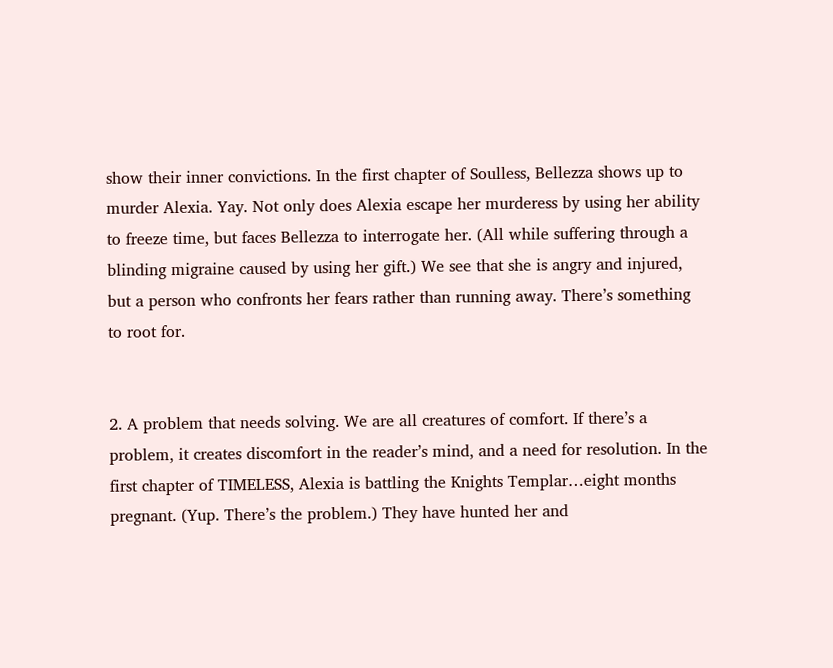show their inner convictions. In the first chapter of Soulless, Bellezza shows up to murder Alexia. Yay. Not only does Alexia escape her murderess by using her ability to freeze time, but faces Bellezza to interrogate her. (All while suffering through a blinding migraine caused by using her gift.) We see that she is angry and injured, but a person who confronts her fears rather than running away. There’s something to root for.


2. A problem that needs solving. We are all creatures of comfort. If there’s a problem, it creates discomfort in the reader’s mind, and a need for resolution. In the first chapter of TIMELESS, Alexia is battling the Knights Templar…eight months pregnant. (Yup. There’s the problem.) They have hunted her and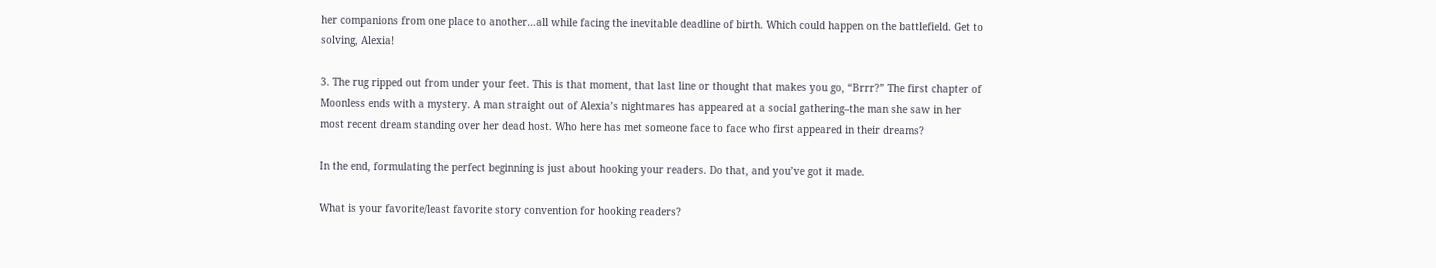her companions from one place to another…all while facing the inevitable deadline of birth. Which could happen on the battlefield. Get to solving, Alexia!

3. The rug ripped out from under your feet. This is that moment, that last line or thought that makes you go, “Brrr?” The first chapter of Moonless ends with a mystery. A man straight out of Alexia’s nightmares has appeared at a social gathering–the man she saw in her most recent dream standing over her dead host. Who here has met someone face to face who first appeared in their dreams?

In the end, formulating the perfect beginning is just about hooking your readers. Do that, and you’ve got it made.

What is your favorite/least favorite story convention for hooking readers?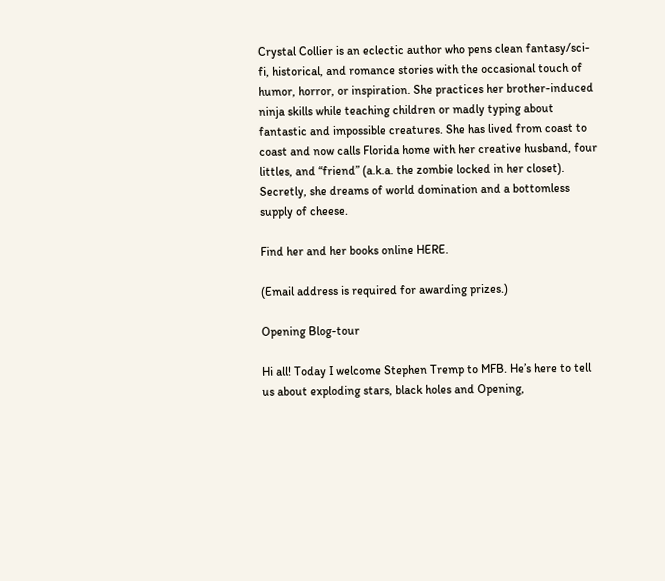Crystal Collier is an eclectic author who pens clean fantasy/sci-fi, historical, and romance stories with the occasional touch of humor, horror, or inspiration. She practices her brother-induced ninja skills while teaching children or madly typing about fantastic and impossible creatures. She has lived from coast to coast and now calls Florida home with her creative husband, four littles, and “friend” (a.k.a. the zombie locked in her closet). Secretly, she dreams of world domination and a bottomless supply of cheese.

Find her and her books online HERE.

(Email address is required for awarding prizes.)

Opening Blog-tour

Hi all! Today I welcome Stephen Tremp to MFB. He’s here to tell us about exploding stars, black holes and Opening,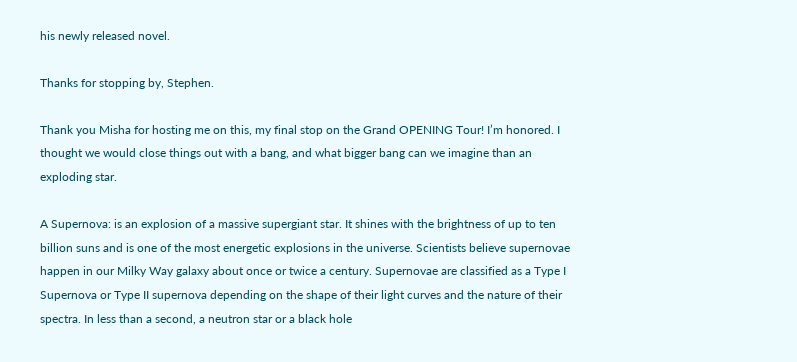his newly released novel.

Thanks for stopping by, Stephen.

Thank you Misha for hosting me on this, my final stop on the Grand OPENING Tour! I’m honored. I thought we would close things out with a bang, and what bigger bang can we imagine than an exploding star.

A Supernova: is an explosion of a massive supergiant star. It shines with the brightness of up to ten billion suns and is one of the most energetic explosions in the universe. Scientists believe supernovae happen in our Milky Way galaxy about once or twice a century. Supernovae are classified as a Type I Supernova or Type II supernova depending on the shape of their light curves and the nature of their spectra. In less than a second, a neutron star or a black hole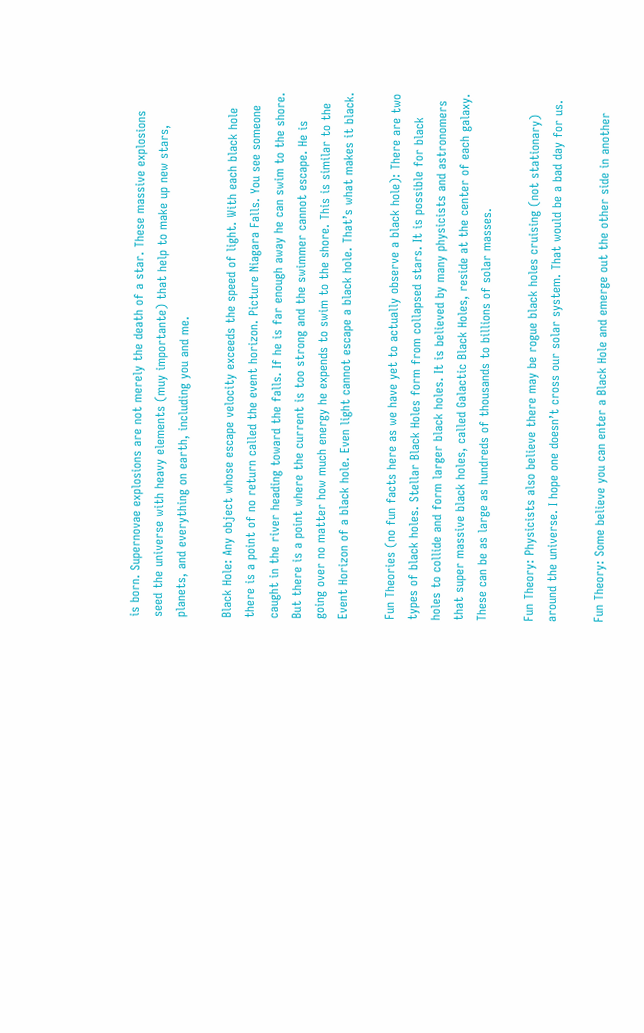is born. Supernovae explosions are not merely the death of a star. These massive explosions seed the universe with heavy elements (muy importante) that help to make up new stars, planets, and everything on earth, including you and me.

Black Hole: Any object whose escape velocity exceeds the speed of light. With each black hole there is a point of no return called the event horizon. Picture Niagara Falls. You see someone caught in the river heading toward the falls. If he is far enough away he can swim to the shore. But there is a point where the current is too strong and the swimmer cannot escape. He is going over no matter how much energy he expends to swim to the shore. This is similar to the Event Horizon of a black hole. Even light cannot escape a black hole. That’s what makes it black.

Fun Theories (no fun facts here as we have yet to actually observe a black hole): There are two types of black holes. Stellar Black Holes form from collapsed stars. It is possible for black holes to collide and form larger black holes. It is believed by many physicists and astronomers that super massive black holes, called Galactic Black Holes, reside at the center of each galaxy. These can be as large as hundreds of thousands to billions of solar masses.

Fun Theory: Physicists also believe there may be rogue black holes cruising (not stationary) around the universe. I hope one doesn’t cross our solar system. That would be a bad day for us.

Fun Theory: Some believe you can enter a Black Hole and emerge out the other side in another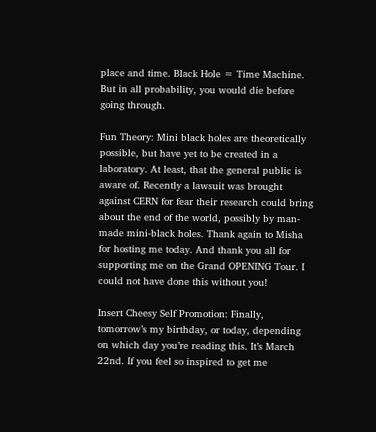place and time. Black Hole = Time Machine. But in all probability, you would die before going through.

Fun Theory: Mini black holes are theoretically possible, but have yet to be created in a laboratory. At least, that the general public is aware of. Recently a lawsuit was brought against CERN for fear their research could bring about the end of the world, possibly by man-made mini-black holes. Thank again to Misha for hosting me today. And thank you all for supporting me on the Grand OPENING Tour. I could not have done this without you!

Insert Cheesy Self Promotion: Finally, tomorrow’s my birthday, or today, depending on which day you’re reading this. It’s March 22nd. If you feel so inspired to get me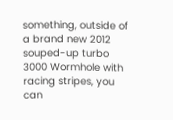something, outside of a brand new 2012 souped-up turbo 3000 Wormhole with racing stripes, you can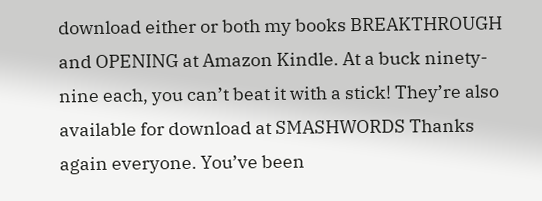download either or both my books BREAKTHROUGH and OPENING at Amazon Kindle. At a buck ninety-nine each, you can’t beat it with a stick! They’re also available for download at SMASHWORDS Thanks again everyone. You’ve been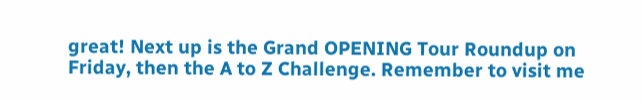great! Next up is the Grand OPENING Tour Roundup on Friday, then the A to Z Challenge. Remember to visit me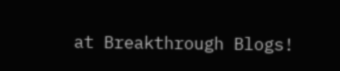at Breakthrough Blogs!